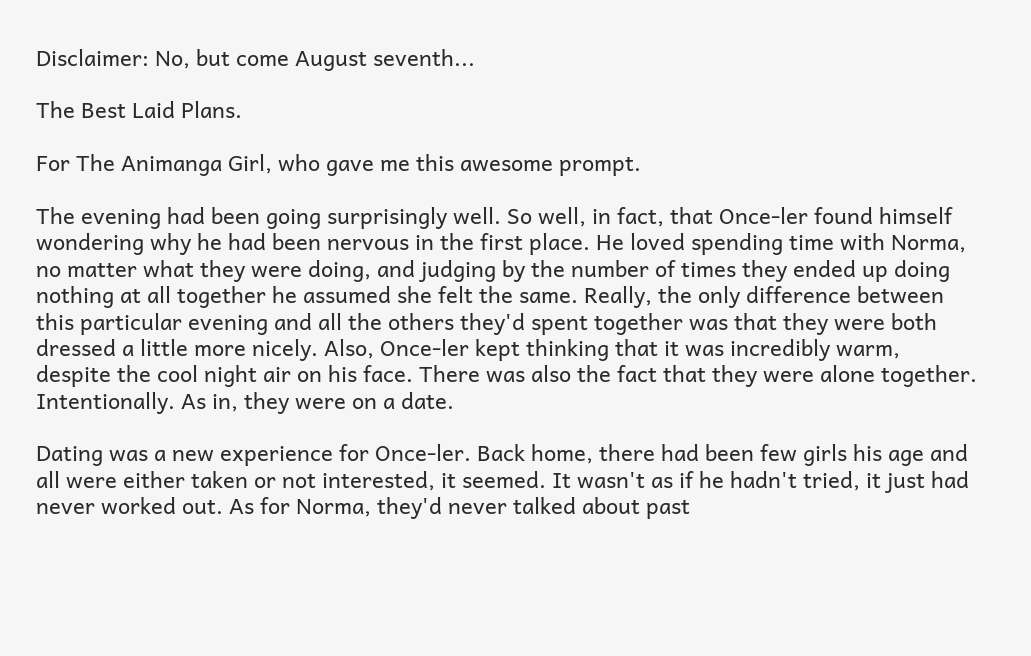Disclaimer: No, but come August seventh...

The Best Laid Plans.

For The Animanga Girl, who gave me this awesome prompt.

The evening had been going surprisingly well. So well, in fact, that Once-ler found himself wondering why he had been nervous in the first place. He loved spending time with Norma, no matter what they were doing, and judging by the number of times they ended up doing nothing at all together he assumed she felt the same. Really, the only difference between this particular evening and all the others they'd spent together was that they were both dressed a little more nicely. Also, Once-ler kept thinking that it was incredibly warm, despite the cool night air on his face. There was also the fact that they were alone together. Intentionally. As in, they were on a date.

Dating was a new experience for Once-ler. Back home, there had been few girls his age and all were either taken or not interested, it seemed. It wasn't as if he hadn't tried, it just had never worked out. As for Norma, they'd never talked about past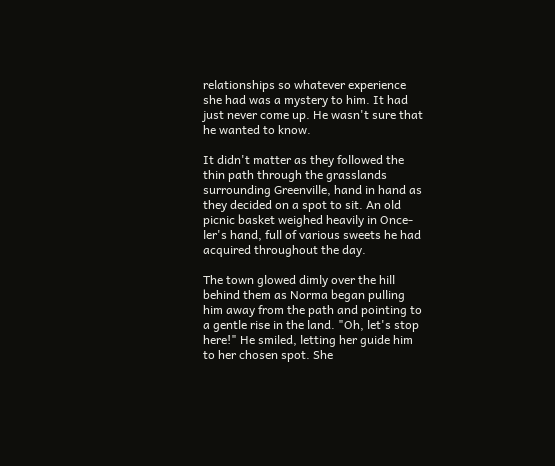relationships so whatever experience she had was a mystery to him. It had just never come up. He wasn't sure that he wanted to know.

It didn't matter as they followed the thin path through the grasslands surrounding Greenville, hand in hand as they decided on a spot to sit. An old picnic basket weighed heavily in Once-ler's hand, full of various sweets he had acquired throughout the day.

The town glowed dimly over the hill behind them as Norma began pulling him away from the path and pointing to a gentle rise in the land. "Oh, let's stop here!" He smiled, letting her guide him to her chosen spot. She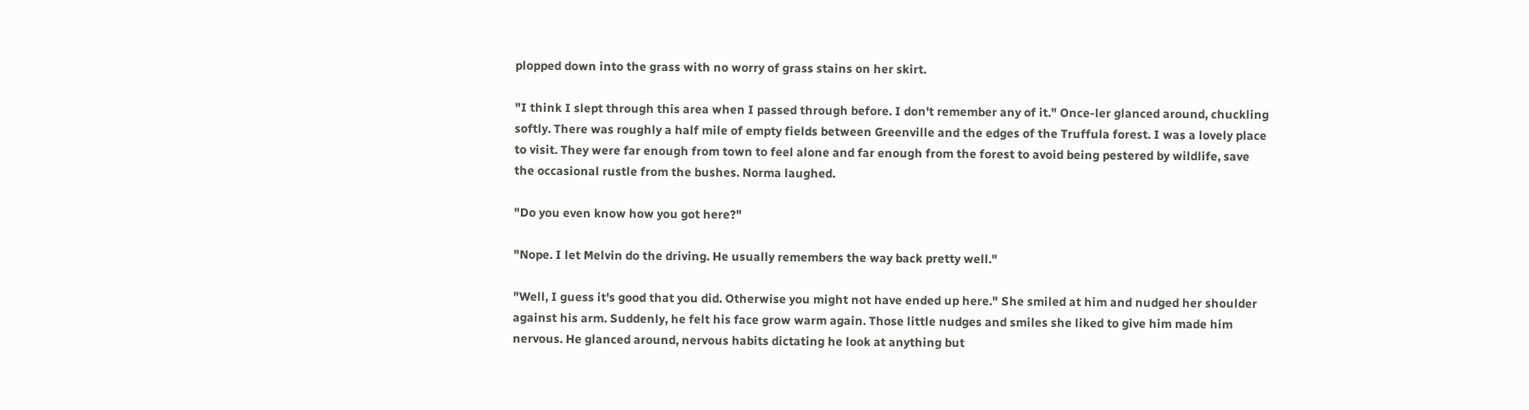plopped down into the grass with no worry of grass stains on her skirt.

"I think I slept through this area when I passed through before. I don't remember any of it." Once-ler glanced around, chuckling softly. There was roughly a half mile of empty fields between Greenville and the edges of the Truffula forest. I was a lovely place to visit. They were far enough from town to feel alone and far enough from the forest to avoid being pestered by wildlife, save the occasional rustle from the bushes. Norma laughed.

"Do you even know how you got here?"

"Nope. I let Melvin do the driving. He usually remembers the way back pretty well."

"Well, I guess it's good that you did. Otherwise you might not have ended up here." She smiled at him and nudged her shoulder against his arm. Suddenly, he felt his face grow warm again. Those little nudges and smiles she liked to give him made him nervous. He glanced around, nervous habits dictating he look at anything but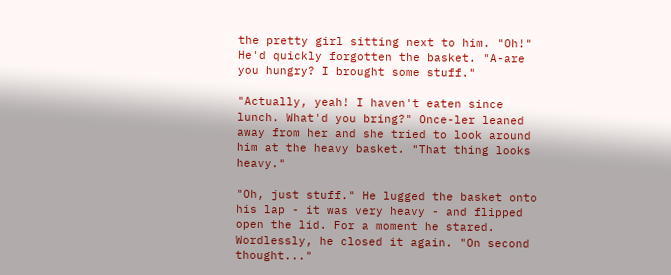the pretty girl sitting next to him. "Oh!" He'd quickly forgotten the basket. "A-are you hungry? I brought some stuff."

"Actually, yeah! I haven't eaten since lunch. What'd you bring?" Once-ler leaned away from her and she tried to look around him at the heavy basket. "That thing looks heavy."

"Oh, just stuff." He lugged the basket onto his lap - it was very heavy - and flipped open the lid. For a moment he stared. Wordlessly, he closed it again. "On second thought..."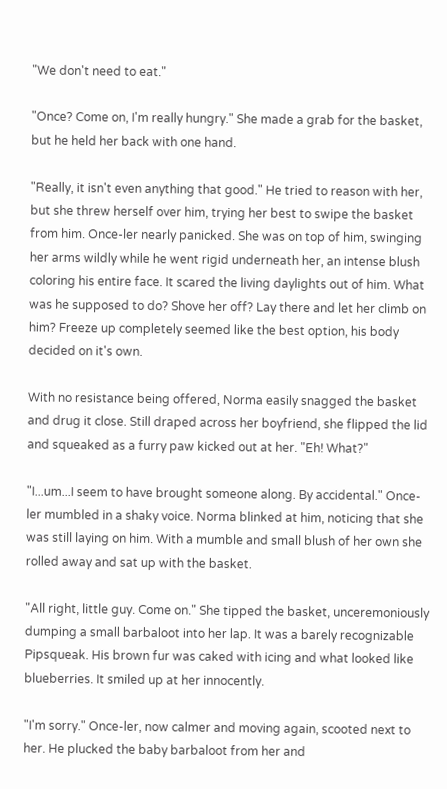"We don't need to eat."

"Once? Come on, I'm really hungry." She made a grab for the basket, but he held her back with one hand.

"Really, it isn't even anything that good." He tried to reason with her, but she threw herself over him, trying her best to swipe the basket from him. Once-ler nearly panicked. She was on top of him, swinging her arms wildly while he went rigid underneath her, an intense blush coloring his entire face. It scared the living daylights out of him. What was he supposed to do? Shove her off? Lay there and let her climb on him? Freeze up completely seemed like the best option, his body decided on it's own.

With no resistance being offered, Norma easily snagged the basket and drug it close. Still draped across her boyfriend, she flipped the lid and squeaked as a furry paw kicked out at her. "Eh! What?"

"I...um...I seem to have brought someone along. By accidental." Once-ler mumbled in a shaky voice. Norma blinked at him, noticing that she was still laying on him. With a mumble and small blush of her own she rolled away and sat up with the basket.

"All right, little guy. Come on." She tipped the basket, unceremoniously dumping a small barbaloot into her lap. It was a barely recognizable Pipsqueak. His brown fur was caked with icing and what looked like blueberries. It smiled up at her innocently.

"I'm sorry." Once-ler, now calmer and moving again, scooted next to her. He plucked the baby barbaloot from her and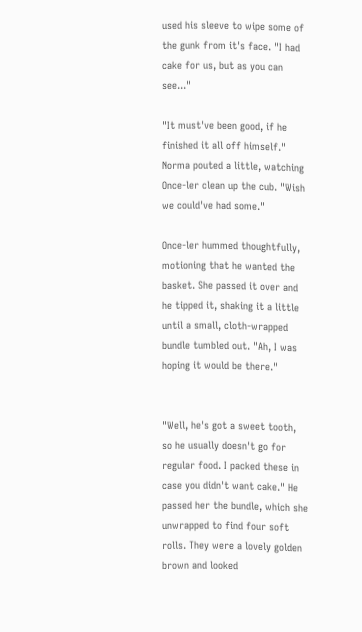used his sleeve to wipe some of the gunk from it's face. "I had cake for us, but as you can see..."

"It must've been good, if he finished it all off himself." Norma pouted a little, watching Once-ler clean up the cub. "Wish we could've had some."

Once-ler hummed thoughtfully, motioning that he wanted the basket. She passed it over and he tipped it, shaking it a little until a small, cloth-wrapped bundle tumbled out. "Ah, I was hoping it would be there."


"Well, he's got a sweet tooth, so he usually doesn't go for regular food. I packed these in case you didn't want cake." He passed her the bundle, which she unwrapped to find four soft rolls. They were a lovely golden brown and looked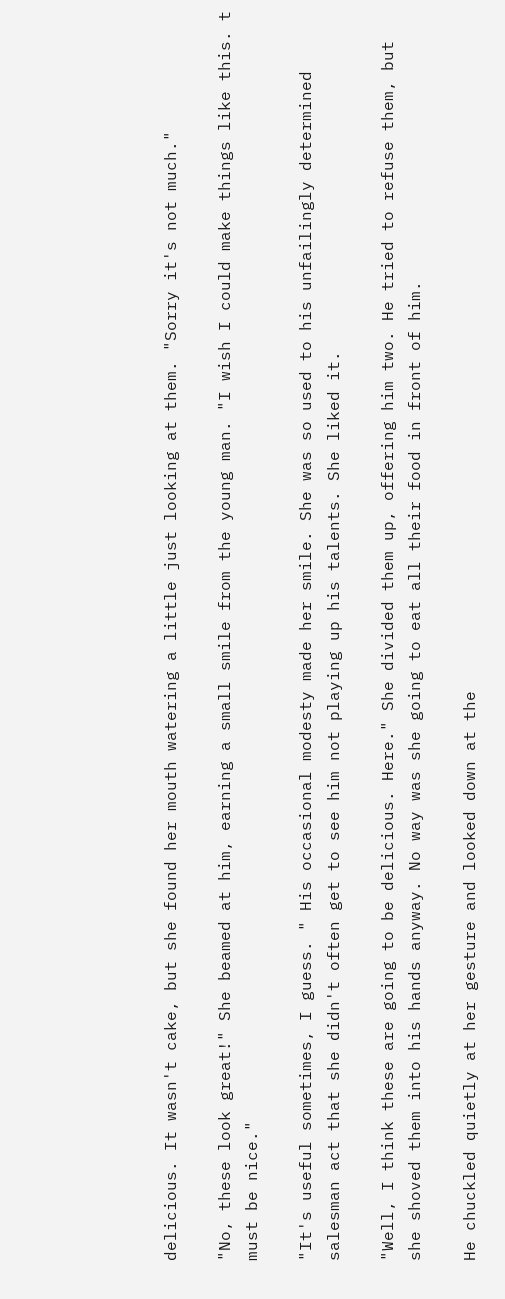delicious. It wasn't cake, but she found her mouth watering a little just looking at them. "Sorry it's not much."

"No, these look great!" She beamed at him, earning a small smile from the young man. "I wish I could make things like this. t must be nice."

"It's useful sometimes, I guess. " His occasional modesty made her smile. She was so used to his unfailingly determined salesman act that she didn't often get to see him not playing up his talents. She liked it.

"Well, I think these are going to be delicious. Here." She divided them up, offering him two. He tried to refuse them, but she shoved them into his hands anyway. No way was she going to eat all their food in front of him.

He chuckled quietly at her gesture and looked down at the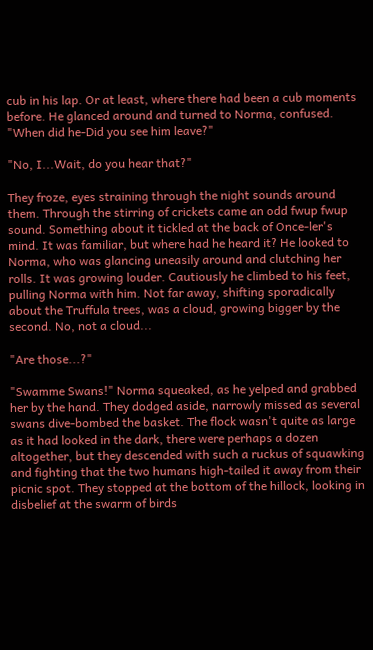cub in his lap. Or at least, where there had been a cub moments before. He glanced around and turned to Norma, confused. "When did he-Did you see him leave?"

"No, I...Wait, do you hear that?"

They froze, eyes straining through the night sounds around them. Through the stirring of crickets came an odd fwup fwup sound. Something about it tickled at the back of Once-ler's mind. It was familiar, but where had he heard it? He looked to Norma, who was glancing uneasily around and clutching her rolls. It was growing louder. Cautiously he climbed to his feet, pulling Norma with him. Not far away, shifting sporadically about the Truffula trees, was a cloud, growing bigger by the second. No, not a cloud...

"Are those...?"

"Swamme Swans!" Norma squeaked, as he yelped and grabbed her by the hand. They dodged aside, narrowly missed as several swans dive-bombed the basket. The flock wasn't quite as large as it had looked in the dark, there were perhaps a dozen altogether, but they descended with such a ruckus of squawking and fighting that the two humans high-tailed it away from their picnic spot. They stopped at the bottom of the hillock, looking in disbelief at the swarm of birds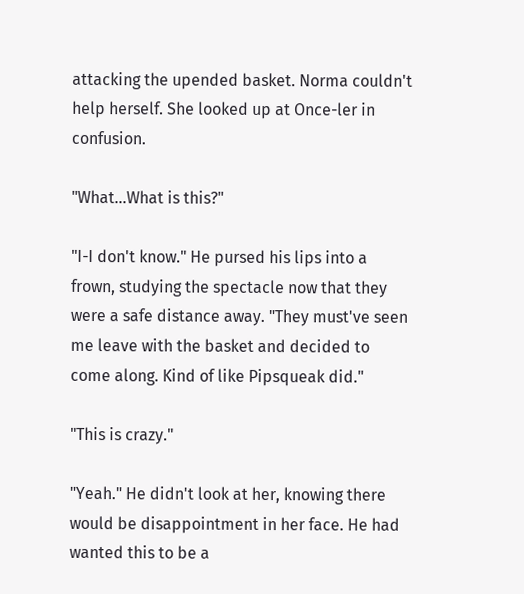attacking the upended basket. Norma couldn't help herself. She looked up at Once-ler in confusion.

"What...What is this?"

"I-I don't know." He pursed his lips into a frown, studying the spectacle now that they were a safe distance away. "They must've seen me leave with the basket and decided to come along. Kind of like Pipsqueak did."

"This is crazy."

"Yeah." He didn't look at her, knowing there would be disappointment in her face. He had wanted this to be a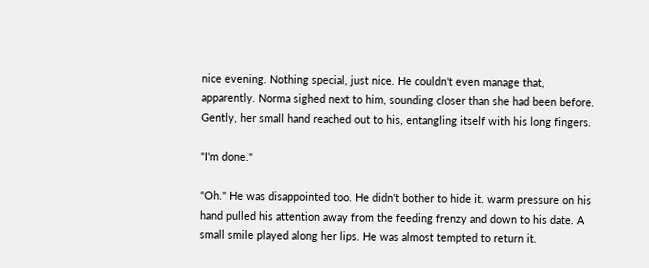nice evening. Nothing special, just nice. He couldn't even manage that, apparently. Norma sighed next to him, sounding closer than she had been before. Gently, her small hand reached out to his, entangling itself with his long fingers.

"I'm done."

"Oh." He was disappointed too. He didn't bother to hide it. warm pressure on his hand pulled his attention away from the feeding frenzy and down to his date. A small smile played along her lips. He was almost tempted to return it.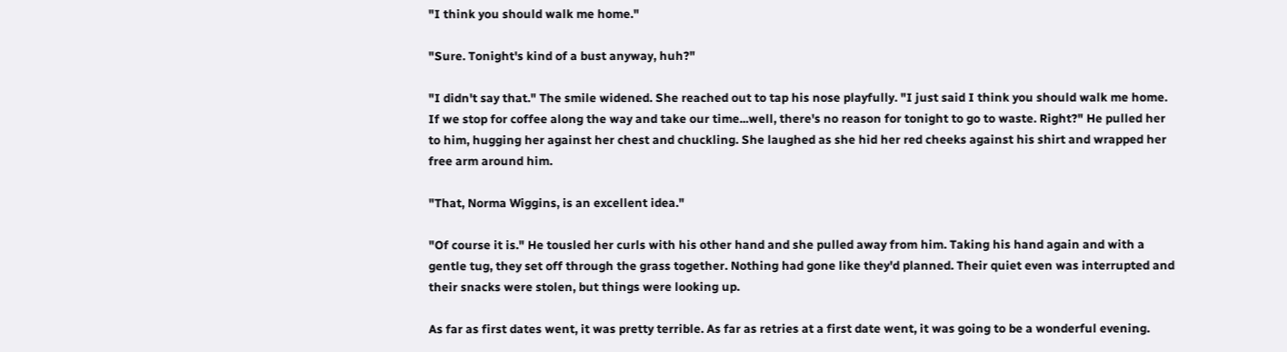"I think you should walk me home."

"Sure. Tonight's kind of a bust anyway, huh?"

"I didn't say that." The smile widened. She reached out to tap his nose playfully. "I just said I think you should walk me home. If we stop for coffee along the way and take our time...well, there's no reason for tonight to go to waste. Right?" He pulled her to him, hugging her against her chest and chuckling. She laughed as she hid her red cheeks against his shirt and wrapped her free arm around him.

"That, Norma Wiggins, is an excellent idea."

"Of course it is." He tousled her curls with his other hand and she pulled away from him. Taking his hand again and with a gentle tug, they set off through the grass together. Nothing had gone like they'd planned. Their quiet even was interrupted and their snacks were stolen, but things were looking up.

As far as first dates went, it was pretty terrible. As far as retries at a first date went, it was going to be a wonderful evening.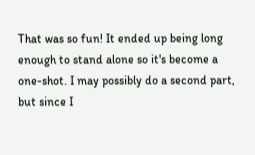That was so fun! It ended up being long enough to stand alone so it's become a one-shot. I may possibly do a second part, but since I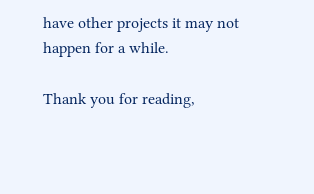have other projects it may not happen for a while.

Thank you for reading,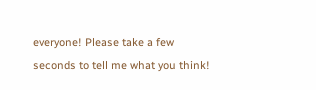everyone! Please take a few seconds to tell me what you think!